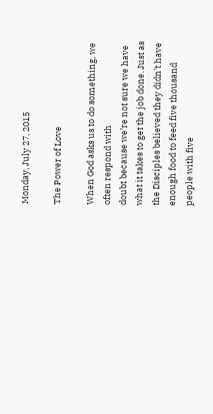Monday, July 27, 2015

The Power of Love

When God asks us to do something, we often respond with
doubt because we’re not sure we have what it takes to get the job done. Just as
the Disciples believed they didn’t have enough food to feed five thousand
people with five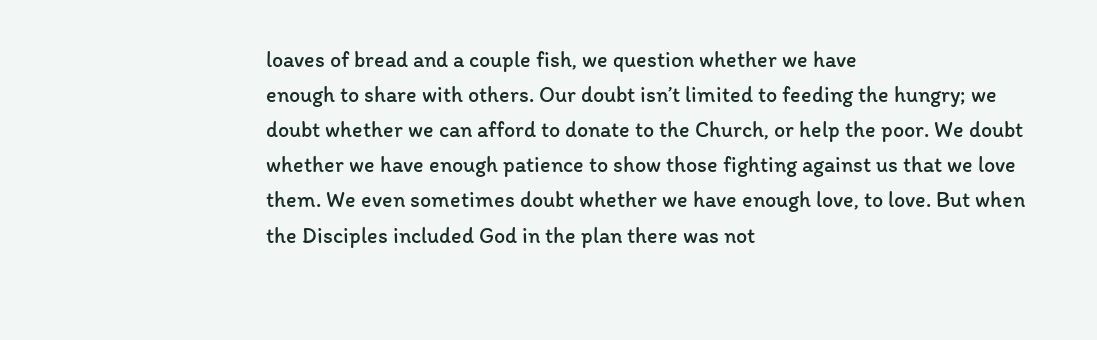loaves of bread and a couple fish, we question whether we have
enough to share with others. Our doubt isn’t limited to feeding the hungry; we
doubt whether we can afford to donate to the Church, or help the poor. We doubt
whether we have enough patience to show those fighting against us that we love
them. We even sometimes doubt whether we have enough love, to love. But when
the Disciples included God in the plan there was not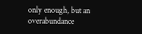only enough, but an
overabundance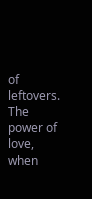of leftovers. The power of love, when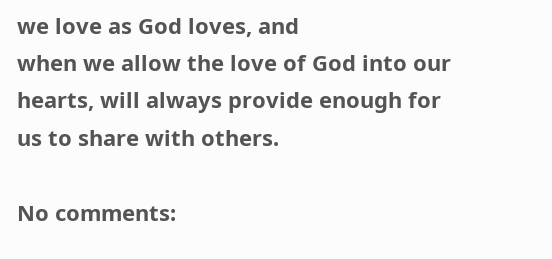we love as God loves, and
when we allow the love of God into our hearts, will always provide enough for
us to share with others.

No comments: